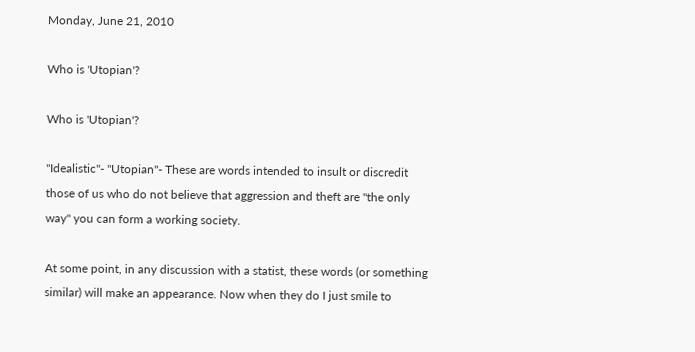Monday, June 21, 2010

Who is 'Utopian'?

Who is 'Utopian'?

"Idealistic"- "Utopian"- These are words intended to insult or discredit those of us who do not believe that aggression and theft are "the only way" you can form a working society.

At some point, in any discussion with a statist, these words (or something similar) will make an appearance. Now when they do I just smile to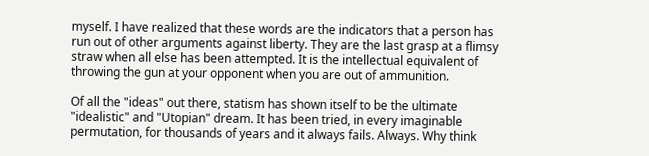myself. I have realized that these words are the indicators that a person has run out of other arguments against liberty. They are the last grasp at a flimsy straw when all else has been attempted. It is the intellectual equivalent of throwing the gun at your opponent when you are out of ammunition.

Of all the "ideas" out there, statism has shown itself to be the ultimate "idealistic" and "Utopian" dream. It has been tried, in every imaginable permutation, for thousands of years and it always fails. Always. Why think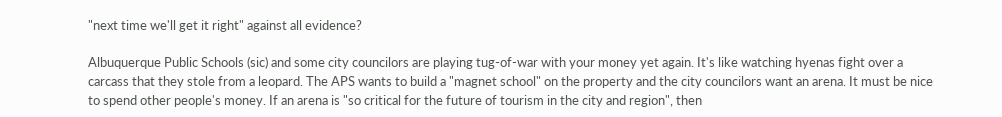"next time we'll get it right" against all evidence?

Albuquerque Public Schools (sic) and some city councilors are playing tug-of-war with your money yet again. It's like watching hyenas fight over a carcass that they stole from a leopard. The APS wants to build a "magnet school" on the property and the city councilors want an arena. It must be nice to spend other people's money. If an arena is "so critical for the future of tourism in the city and region", then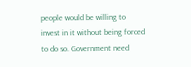people would be willing to invest in it without being forced to do so. Government need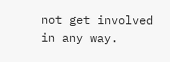not get involved in any way.